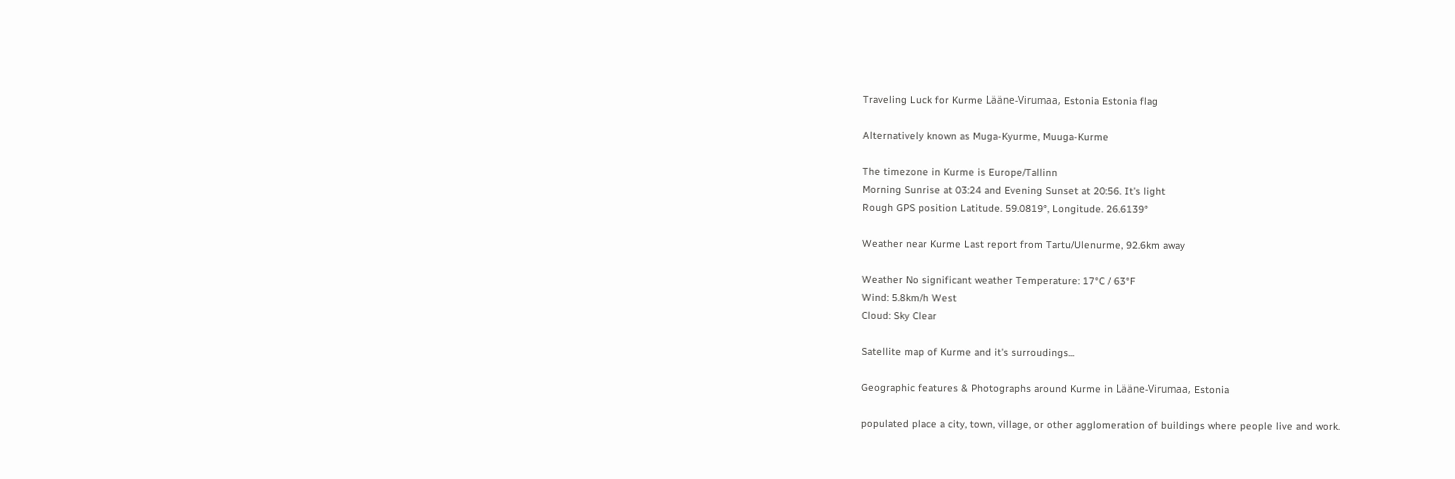Traveling Luck for Kurme Lääne-Virumaa, Estonia Estonia flag

Alternatively known as Muga-Kyurme, Muuga-Kurme

The timezone in Kurme is Europe/Tallinn
Morning Sunrise at 03:24 and Evening Sunset at 20:56. It's light
Rough GPS position Latitude. 59.0819°, Longitude. 26.6139°

Weather near Kurme Last report from Tartu/Ulenurme, 92.6km away

Weather No significant weather Temperature: 17°C / 63°F
Wind: 5.8km/h West
Cloud: Sky Clear

Satellite map of Kurme and it's surroudings...

Geographic features & Photographs around Kurme in Lääne-Virumaa, Estonia

populated place a city, town, village, or other agglomeration of buildings where people live and work.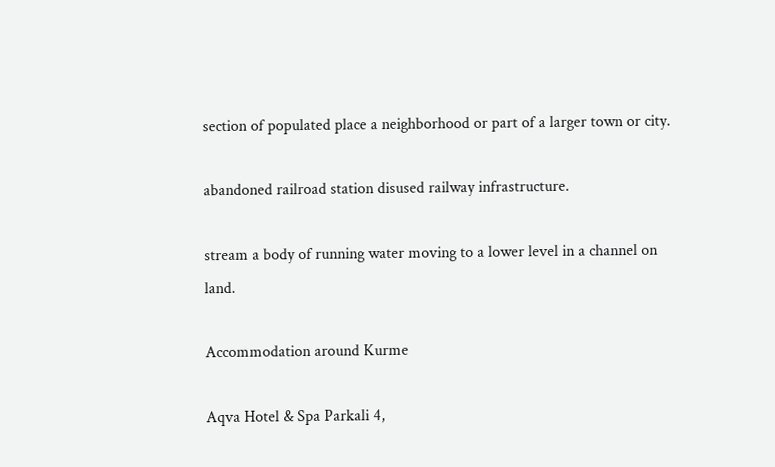section of populated place a neighborhood or part of a larger town or city.

abandoned railroad station disused railway infrastructure.

stream a body of running water moving to a lower level in a channel on land.

Accommodation around Kurme

Aqva Hotel & Spa Parkali 4,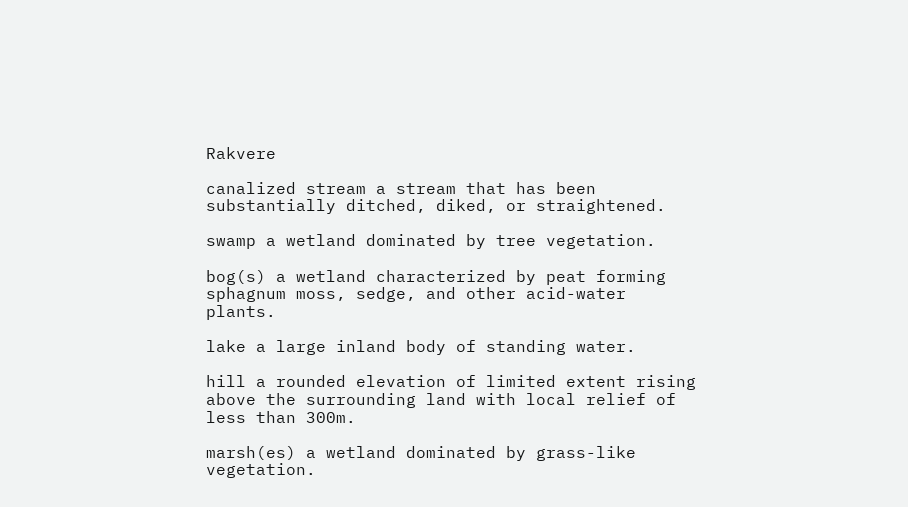Rakvere

canalized stream a stream that has been substantially ditched, diked, or straightened.

swamp a wetland dominated by tree vegetation.

bog(s) a wetland characterized by peat forming sphagnum moss, sedge, and other acid-water plants.

lake a large inland body of standing water.

hill a rounded elevation of limited extent rising above the surrounding land with local relief of less than 300m.

marsh(es) a wetland dominated by grass-like vegetation.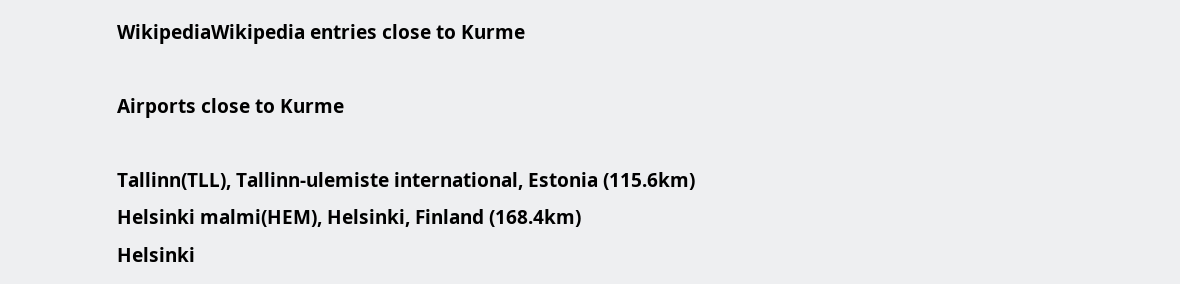WikipediaWikipedia entries close to Kurme

Airports close to Kurme

Tallinn(TLL), Tallinn-ulemiste international, Estonia (115.6km)
Helsinki malmi(HEM), Helsinki, Finland (168.4km)
Helsinki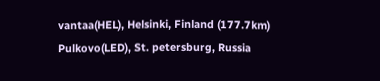vantaa(HEL), Helsinki, Finland (177.7km)
Pulkovo(LED), St. petersburg, Russia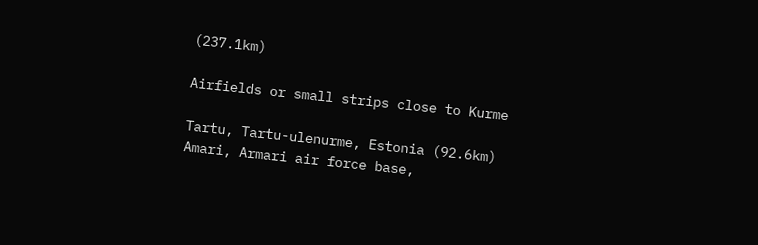(237.1km)

Airfields or small strips close to Kurme

Tartu, Tartu-ulenurme, Estonia (92.6km)
Amari, Armari air force base,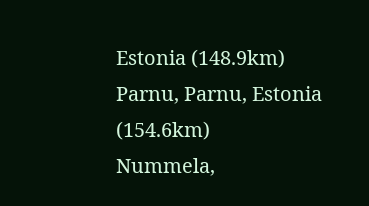Estonia (148.9km)
Parnu, Parnu, Estonia (154.6km)
Nummela,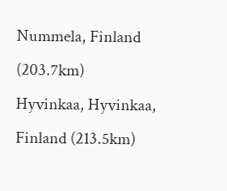Nummela, Finland (203.7km)
Hyvinkaa, Hyvinkaa, Finland (213.5km)